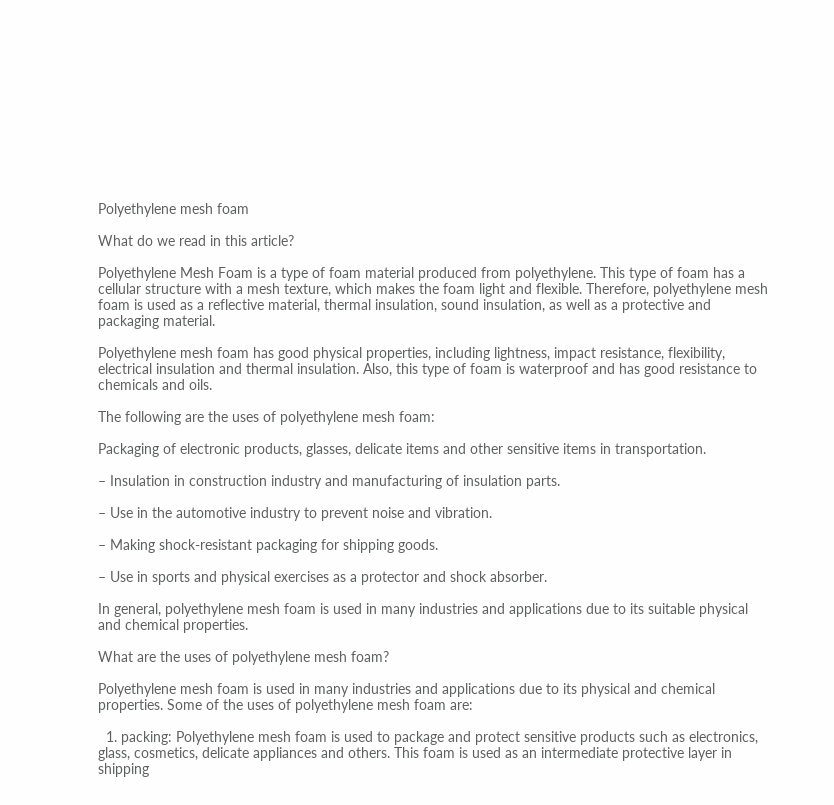Polyethylene mesh foam

What do we read in this article?

Polyethylene Mesh Foam is a type of foam material produced from polyethylene. This type of foam has a cellular structure with a mesh texture, which makes the foam light and flexible. Therefore, polyethylene mesh foam is used as a reflective material, thermal insulation, sound insulation, as well as a protective and packaging material.

Polyethylene mesh foam has good physical properties, including lightness, impact resistance, flexibility, electrical insulation and thermal insulation. Also, this type of foam is waterproof and has good resistance to chemicals and oils.

The following are the uses of polyethylene mesh foam:

Packaging of electronic products, glasses, delicate items and other sensitive items in transportation.

– Insulation in construction industry and manufacturing of insulation parts.

– Use in the automotive industry to prevent noise and vibration.

– Making shock-resistant packaging for shipping goods.

– Use in sports and physical exercises as a protector and shock absorber.

In general, polyethylene mesh foam is used in many industries and applications due to its suitable physical and chemical properties.

What are the uses of polyethylene mesh foam?

Polyethylene mesh foam is used in many industries and applications due to its physical and chemical properties. Some of the uses of polyethylene mesh foam are:

  1. packing: Polyethylene mesh foam is used to package and protect sensitive products such as electronics, glass, cosmetics, delicate appliances and others. This foam is used as an intermediate protective layer in shipping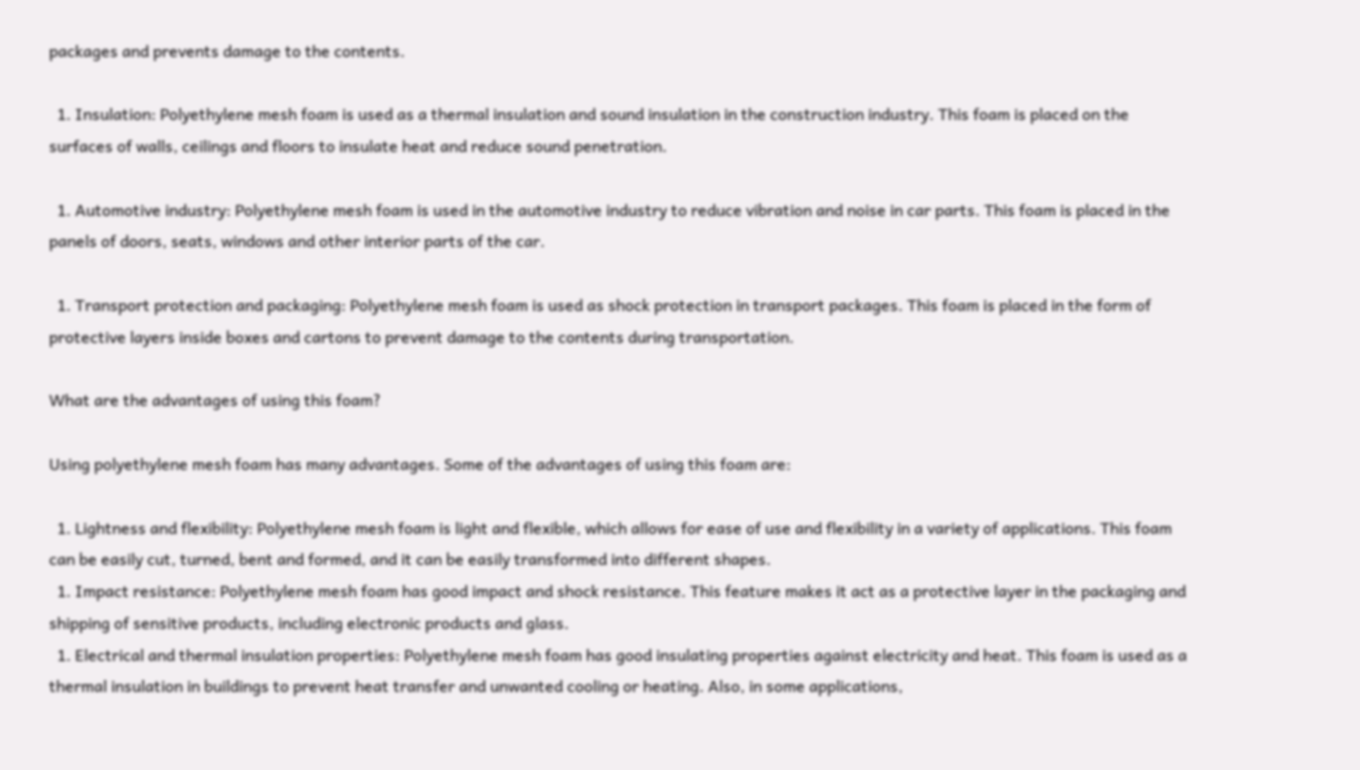packages and prevents damage to the contents.

  1. Insulation: Polyethylene mesh foam is used as a thermal insulation and sound insulation in the construction industry. This foam is placed on the surfaces of walls, ceilings and floors to insulate heat and reduce sound penetration.

  1. Automotive industry: Polyethylene mesh foam is used in the automotive industry to reduce vibration and noise in car parts. This foam is placed in the panels of doors, seats, windows and other interior parts of the car.

  1. Transport protection and packaging: Polyethylene mesh foam is used as shock protection in transport packages. This foam is placed in the form of protective layers inside boxes and cartons to prevent damage to the contents during transportation.

What are the advantages of using this foam?

Using polyethylene mesh foam has many advantages. Some of the advantages of using this foam are:

  1. Lightness and flexibility: Polyethylene mesh foam is light and flexible, which allows for ease of use and flexibility in a variety of applications. This foam can be easily cut, turned, bent and formed, and it can be easily transformed into different shapes.
  1. Impact resistance: Polyethylene mesh foam has good impact and shock resistance. This feature makes it act as a protective layer in the packaging and shipping of sensitive products, including electronic products and glass.
  1. Electrical and thermal insulation properties: Polyethylene mesh foam has good insulating properties against electricity and heat. This foam is used as a thermal insulation in buildings to prevent heat transfer and unwanted cooling or heating. Also, in some applications,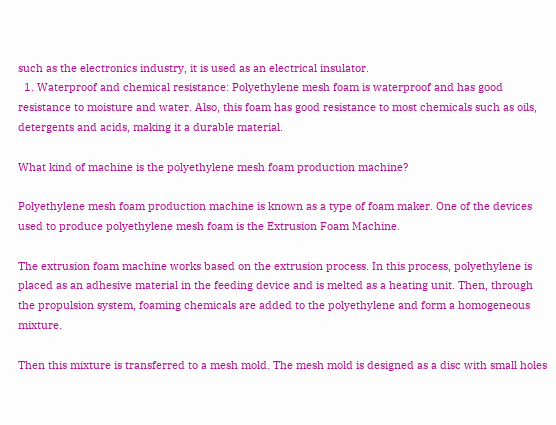such as the electronics industry, it is used as an electrical insulator.
  1. Waterproof and chemical resistance: Polyethylene mesh foam is waterproof and has good resistance to moisture and water. Also, this foam has good resistance to most chemicals such as oils, detergents and acids, making it a durable material.

What kind of machine is the polyethylene mesh foam production machine?

Polyethylene mesh foam production machine is known as a type of foam maker. One of the devices used to produce polyethylene mesh foam is the Extrusion Foam Machine.

The extrusion foam machine works based on the extrusion process. In this process, polyethylene is placed as an adhesive material in the feeding device and is melted as a heating unit. Then, through the propulsion system, foaming chemicals are added to the polyethylene and form a homogeneous mixture.

Then this mixture is transferred to a mesh mold. The mesh mold is designed as a disc with small holes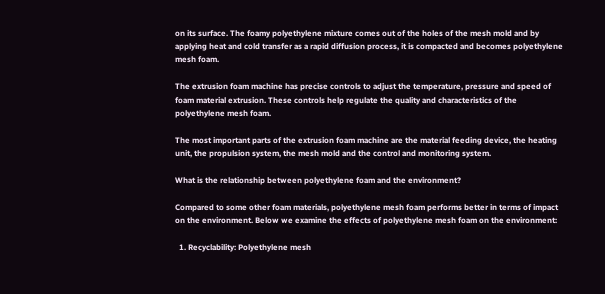on its surface. The foamy polyethylene mixture comes out of the holes of the mesh mold and by applying heat and cold transfer as a rapid diffusion process, it is compacted and becomes polyethylene mesh foam.

The extrusion foam machine has precise controls to adjust the temperature, pressure and speed of foam material extrusion. These controls help regulate the quality and characteristics of the polyethylene mesh foam.

The most important parts of the extrusion foam machine are the material feeding device, the heating unit, the propulsion system, the mesh mold and the control and monitoring system.

What is the relationship between polyethylene foam and the environment?

Compared to some other foam materials, polyethylene mesh foam performs better in terms of impact on the environment. Below we examine the effects of polyethylene mesh foam on the environment:

  1. Recyclability: Polyethylene mesh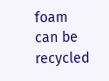foam can be recycled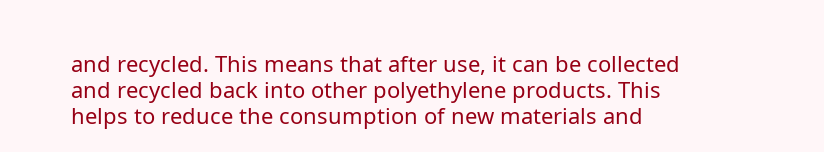and recycled. This means that after use, it can be collected and recycled back into other polyethylene products. This helps to reduce the consumption of new materials and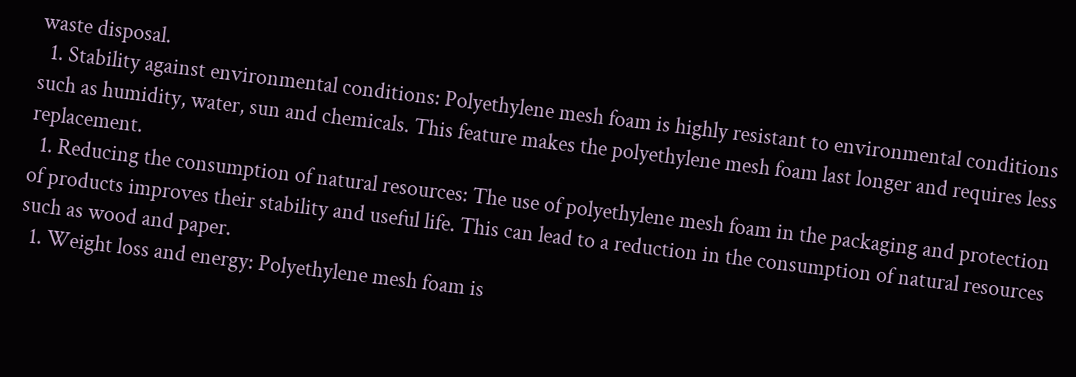waste disposal.
  1. Stability against environmental conditions: Polyethylene mesh foam is highly resistant to environmental conditions such as humidity, water, sun and chemicals. This feature makes the polyethylene mesh foam last longer and requires less replacement.
  1. Reducing the consumption of natural resources: The use of polyethylene mesh foam in the packaging and protection of products improves their stability and useful life. This can lead to a reduction in the consumption of natural resources such as wood and paper.
  1. Weight loss and energy: Polyethylene mesh foam is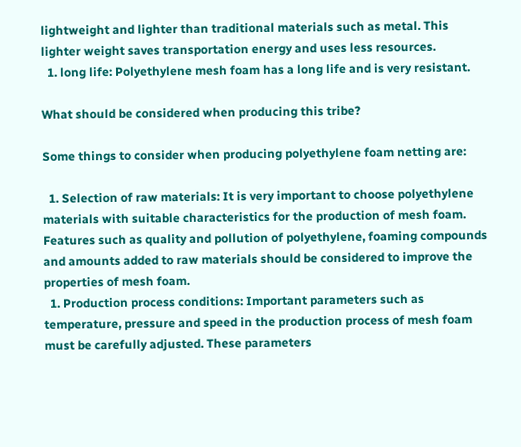lightweight and lighter than traditional materials such as metal. This lighter weight saves transportation energy and uses less resources.
  1. long life: Polyethylene mesh foam has a long life and is very resistant.

What should be considered when producing this tribe?

Some things to consider when producing polyethylene foam netting are:

  1. Selection of raw materials: It is very important to choose polyethylene materials with suitable characteristics for the production of mesh foam. Features such as quality and pollution of polyethylene, foaming compounds and amounts added to raw materials should be considered to improve the properties of mesh foam.
  1. Production process conditions: Important parameters such as temperature, pressure and speed in the production process of mesh foam must be carefully adjusted. These parameters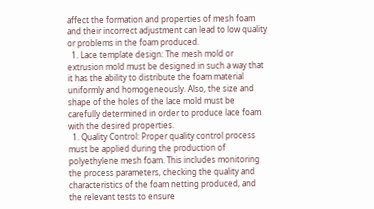affect the formation and properties of mesh foam and their incorrect adjustment can lead to low quality or problems in the foam produced.
  1. Lace template design: The mesh mold or extrusion mold must be designed in such a way that it has the ability to distribute the foam material uniformly and homogeneously. Also, the size and shape of the holes of the lace mold must be carefully determined in order to produce lace foam with the desired properties.
  1. Quality Control: Proper quality control process must be applied during the production of polyethylene mesh foam. This includes monitoring the process parameters, checking the quality and characteristics of the foam netting produced, and the relevant tests to ensure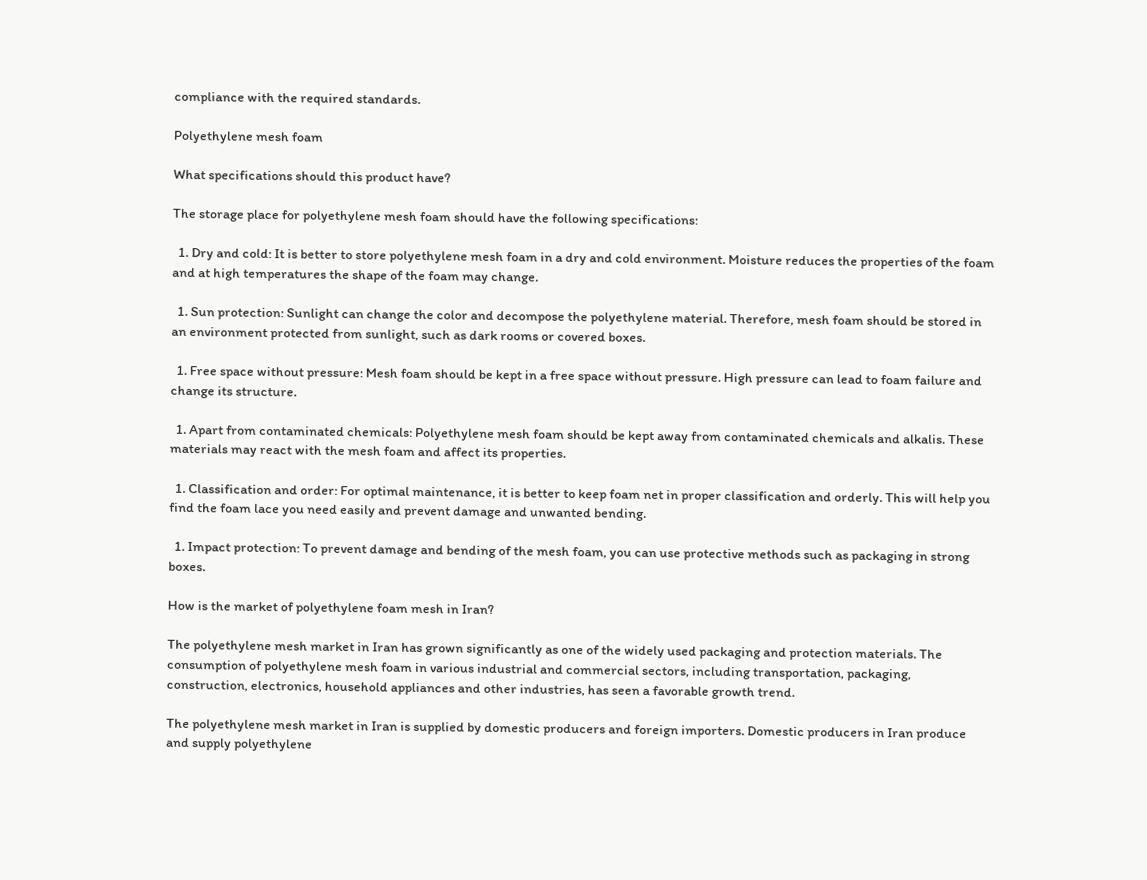compliance with the required standards.

Polyethylene mesh foam

What specifications should this product have?

The storage place for polyethylene mesh foam should have the following specifications:

  1. Dry and cold: It is better to store polyethylene mesh foam in a dry and cold environment. Moisture reduces the properties of the foam and at high temperatures the shape of the foam may change.

  1. Sun protection: Sunlight can change the color and decompose the polyethylene material. Therefore, mesh foam should be stored in an environment protected from sunlight, such as dark rooms or covered boxes.

  1. Free space without pressure: Mesh foam should be kept in a free space without pressure. High pressure can lead to foam failure and change its structure.

  1. Apart from contaminated chemicals: Polyethylene mesh foam should be kept away from contaminated chemicals and alkalis. These materials may react with the mesh foam and affect its properties.

  1. Classification and order: For optimal maintenance, it is better to keep foam net in proper classification and orderly. This will help you find the foam lace you need easily and prevent damage and unwanted bending.

  1. Impact protection: To prevent damage and bending of the mesh foam, you can use protective methods such as packaging in strong boxes.

How is the market of polyethylene foam mesh in Iran?

The polyethylene mesh market in Iran has grown significantly as one of the widely used packaging and protection materials. The consumption of polyethylene mesh foam in various industrial and commercial sectors, including transportation, packaging, construction, electronics, household appliances and other industries, has seen a favorable growth trend.

The polyethylene mesh market in Iran is supplied by domestic producers and foreign importers. Domestic producers in Iran produce and supply polyethylene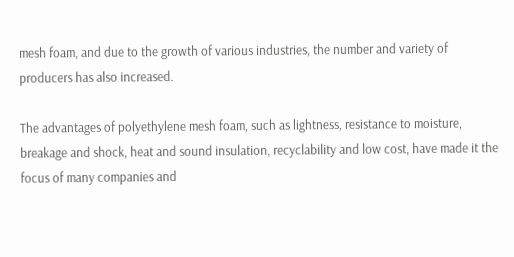mesh foam, and due to the growth of various industries, the number and variety of producers has also increased.

The advantages of polyethylene mesh foam, such as lightness, resistance to moisture, breakage and shock, heat and sound insulation, recyclability and low cost, have made it the focus of many companies and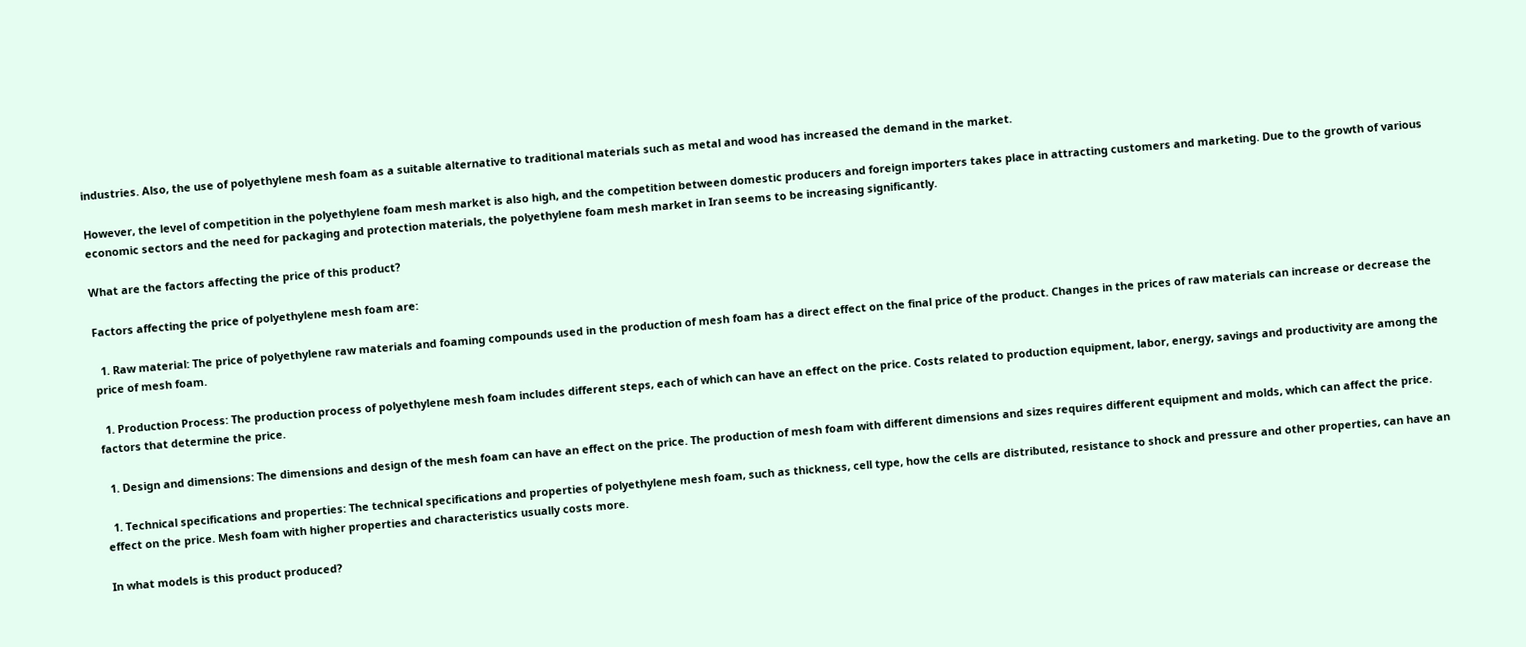industries. Also, the use of polyethylene mesh foam as a suitable alternative to traditional materials such as metal and wood has increased the demand in the market.

However, the level of competition in the polyethylene foam mesh market is also high, and the competition between domestic producers and foreign importers takes place in attracting customers and marketing. Due to the growth of various economic sectors and the need for packaging and protection materials, the polyethylene foam mesh market in Iran seems to be increasing significantly.

What are the factors affecting the price of this product?

Factors affecting the price of polyethylene mesh foam are:

  1. Raw material: The price of polyethylene raw materials and foaming compounds used in the production of mesh foam has a direct effect on the final price of the product. Changes in the prices of raw materials can increase or decrease the price of mesh foam.

  1. Production Process: The production process of polyethylene mesh foam includes different steps, each of which can have an effect on the price. Costs related to production equipment, labor, energy, savings and productivity are among the factors that determine the price.

  1. Design and dimensions: The dimensions and design of the mesh foam can have an effect on the price. The production of mesh foam with different dimensions and sizes requires different equipment and molds, which can affect the price.

  1. Technical specifications and properties: The technical specifications and properties of polyethylene mesh foam, such as thickness, cell type, how the cells are distributed, resistance to shock and pressure and other properties, can have an effect on the price. Mesh foam with higher properties and characteristics usually costs more.

In what models is this product produced?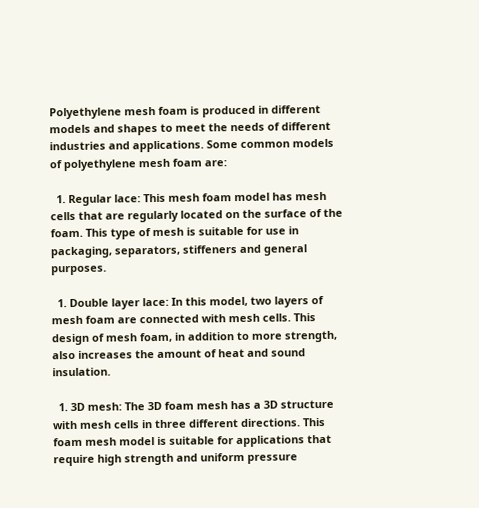Polyethylene mesh foam is produced in different models and shapes to meet the needs of different industries and applications. Some common models of polyethylene mesh foam are:

  1. Regular lace: This mesh foam model has mesh cells that are regularly located on the surface of the foam. This type of mesh is suitable for use in packaging, separators, stiffeners and general purposes.

  1. Double layer lace: In this model, two layers of mesh foam are connected with mesh cells. This design of mesh foam, in addition to more strength, also increases the amount of heat and sound insulation.

  1. 3D mesh: The 3D foam mesh has a 3D structure with mesh cells in three different directions. This foam mesh model is suitable for applications that require high strength and uniform pressure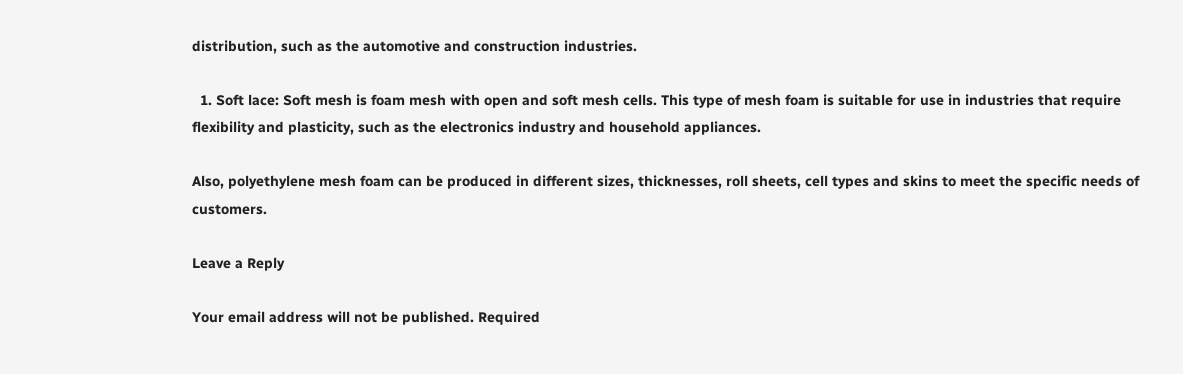distribution, such as the automotive and construction industries.

  1. Soft lace: Soft mesh is foam mesh with open and soft mesh cells. This type of mesh foam is suitable for use in industries that require flexibility and plasticity, such as the electronics industry and household appliances.

Also, polyethylene mesh foam can be produced in different sizes, thicknesses, roll sheets, cell types and skins to meet the specific needs of customers.

Leave a Reply

Your email address will not be published. Required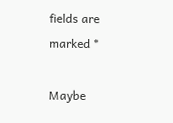fields are marked *

Maybe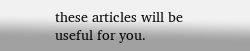these articles will be useful for you.